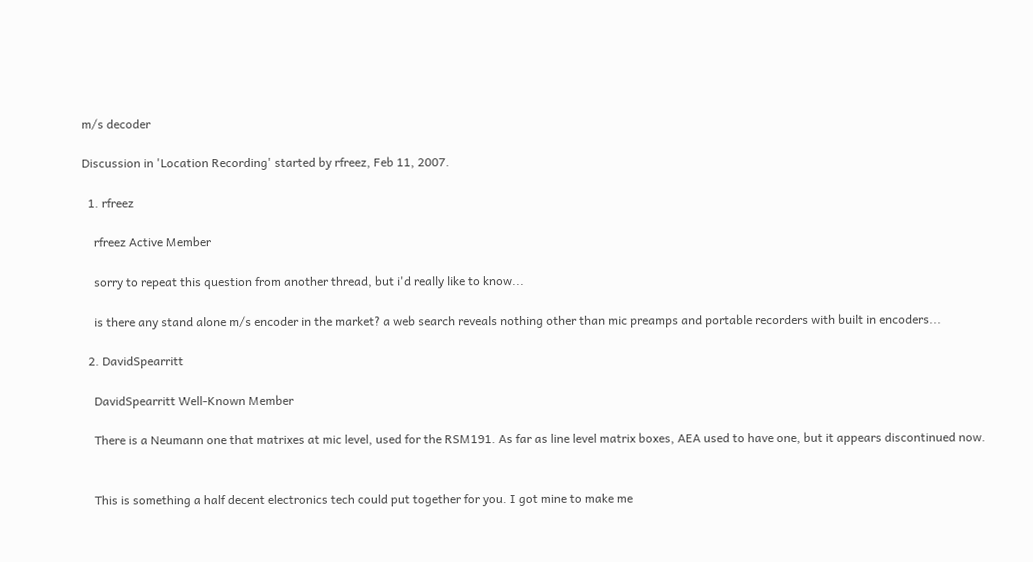m/s decoder

Discussion in 'Location Recording' started by rfreez, Feb 11, 2007.

  1. rfreez

    rfreez Active Member

    sorry to repeat this question from another thread, but i'd really like to know...

    is there any stand alone m/s encoder in the market? a web search reveals nothing other than mic preamps and portable recorders with built in encoders...

  2. DavidSpearritt

    DavidSpearritt Well-Known Member

    There is a Neumann one that matrixes at mic level, used for the RSM191. As far as line level matrix boxes, AEA used to have one, but it appears discontinued now.


    This is something a half decent electronics tech could put together for you. I got mine to make me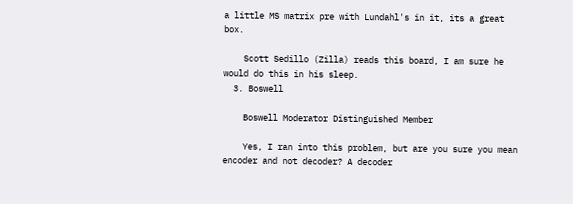a little MS matrix pre with Lundahl's in it, its a great box.

    Scott Sedillo (Zilla) reads this board, I am sure he would do this in his sleep.
  3. Boswell

    Boswell Moderator Distinguished Member

    Yes, I ran into this problem, but are you sure you mean encoder and not decoder? A decoder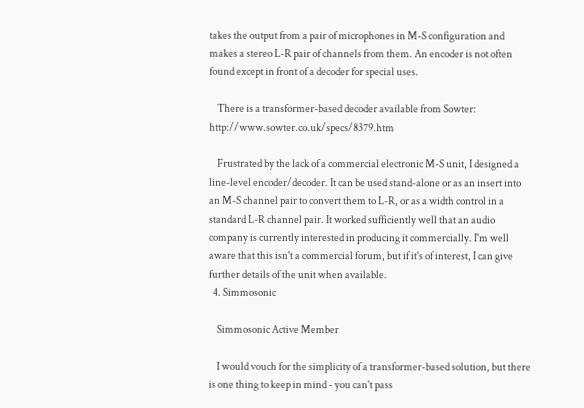takes the output from a pair of microphones in M-S configuration and makes a stereo L-R pair of channels from them. An encoder is not often found except in front of a decoder for special uses.

    There is a transformer-based decoder available from Sowter: http://www.sowter.co.uk/specs/8379.htm

    Frustrated by the lack of a commercial electronic M-S unit, I designed a line-level encoder/decoder. It can be used stand-alone or as an insert into an M-S channel pair to convert them to L-R, or as a width control in a standard L-R channel pair. It worked sufficiently well that an audio company is currently interested in producing it commercially. I'm well aware that this isn't a commercial forum, but if it's of interest, I can give further details of the unit when available.
  4. Simmosonic

    Simmosonic Active Member

    I would vouch for the simplicity of a transformer-based solution, but there is one thing to keep in mind - you can't pass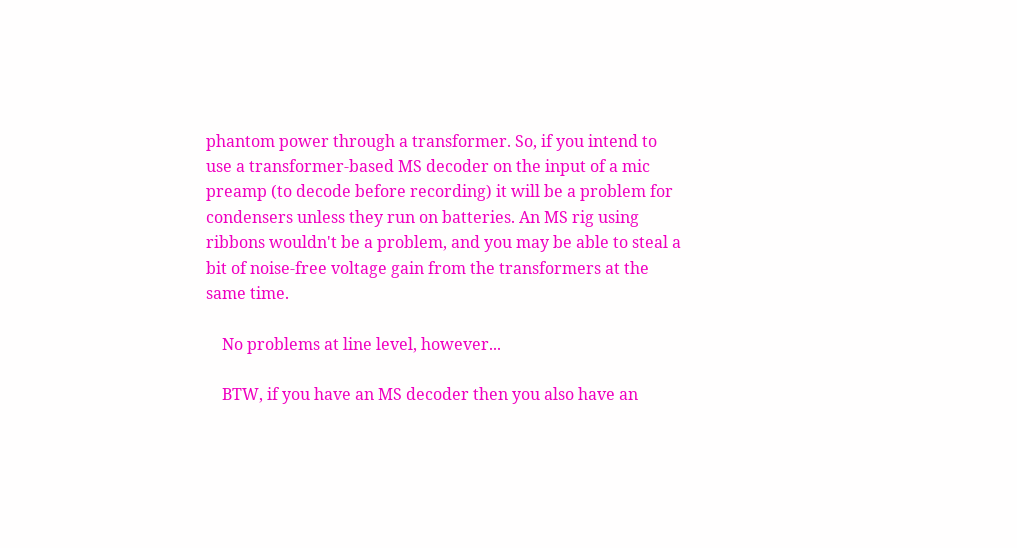phantom power through a transformer. So, if you intend to use a transformer-based MS decoder on the input of a mic preamp (to decode before recording) it will be a problem for condensers unless they run on batteries. An MS rig using ribbons wouldn't be a problem, and you may be able to steal a bit of noise-free voltage gain from the transformers at the same time.

    No problems at line level, however...

    BTW, if you have an MS decoder then you also have an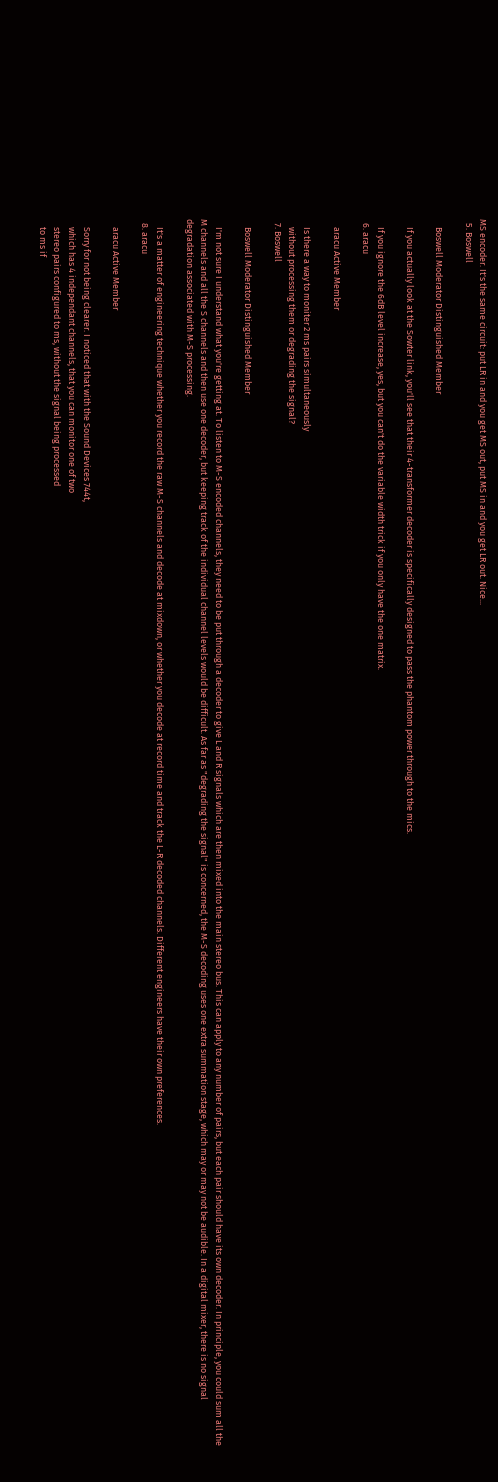MS encoder. It's the same circuit: put LR in and you get MS out, put MS in and you get LR out. Nice...
  5. Boswell

    Boswell Moderator Distinguished Member

    If you actually look at the Sowter link, you'll see that their 4-transformer decoder is specifically designed to pass the phantom power through to the mics.

    If you ignore the 6dB level increase, yes, but you can't do the variable width trick if you only have the one matrix.
  6. aracu

    aracu Active Member

    Is there a way to moniter 2 ms pairs simultaneously
    without processing them or degrading the signal?
  7. Boswell

    Boswell Moderator Distinguished Member

    I'm not sure I understand what you're getting at. To listen to M-S encoded channels, they need to be put through a decoder to give L and R signals which are then mixed into the main stereo bus. This can apply to any number of pairs, but each pair should have its own decoder. In principle, you could sum all the M channels and all the S channels and then use one decoder, but keeping track of the individual channel levels would be difficult. As far as "degrading the signal" is concerned, the M-S decoding uses one extra summation stage, which may or may not be audible. In a digital mixer, there is no signal degradation associated with M-S processing.

    It's a matter of engineering technique whether you record the raw M-S channels and decode at mixdown, or whether you decode at record time and track the L-R decoded channels. Different engineers have their own preferences.
  8. aracu

    aracu Active Member

    Sorry for not being clearer. I noticed that with the Sound Devices 744t,
    which has 4 independant channels, that you can monitor one of two
    stereo pairs configured to ms, without the signal being processed
    to ms if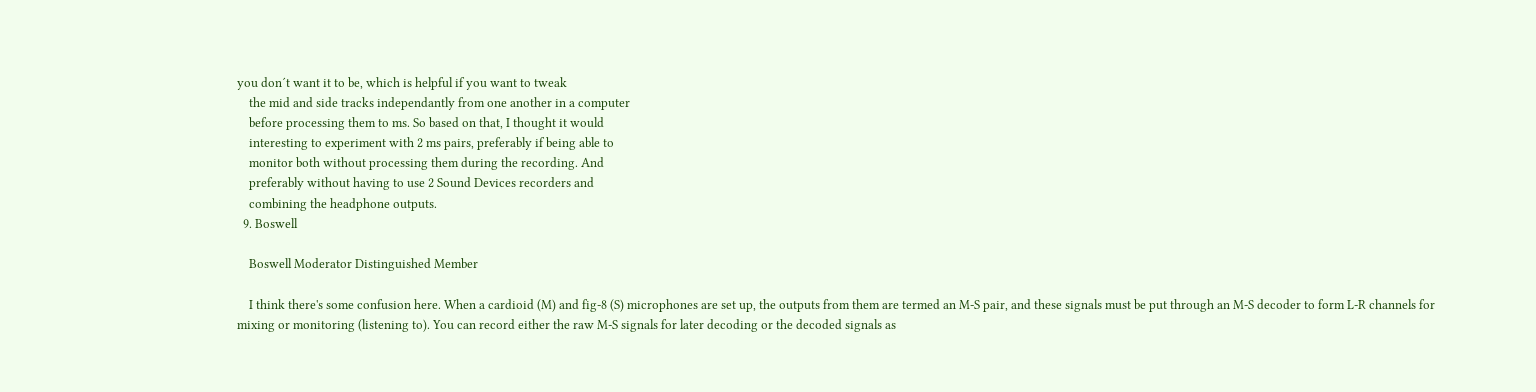you don´t want it to be, which is helpful if you want to tweak
    the mid and side tracks independantly from one another in a computer
    before processing them to ms. So based on that, I thought it would
    interesting to experiment with 2 ms pairs, preferably if being able to
    monitor both without processing them during the recording. And
    preferably without having to use 2 Sound Devices recorders and
    combining the headphone outputs.
  9. Boswell

    Boswell Moderator Distinguished Member

    I think there's some confusion here. When a cardioid (M) and fig-8 (S) microphones are set up, the outputs from them are termed an M-S pair, and these signals must be put through an M-S decoder to form L-R channels for mixing or monitoring (listening to). You can record either the raw M-S signals for later decoding or the decoded signals as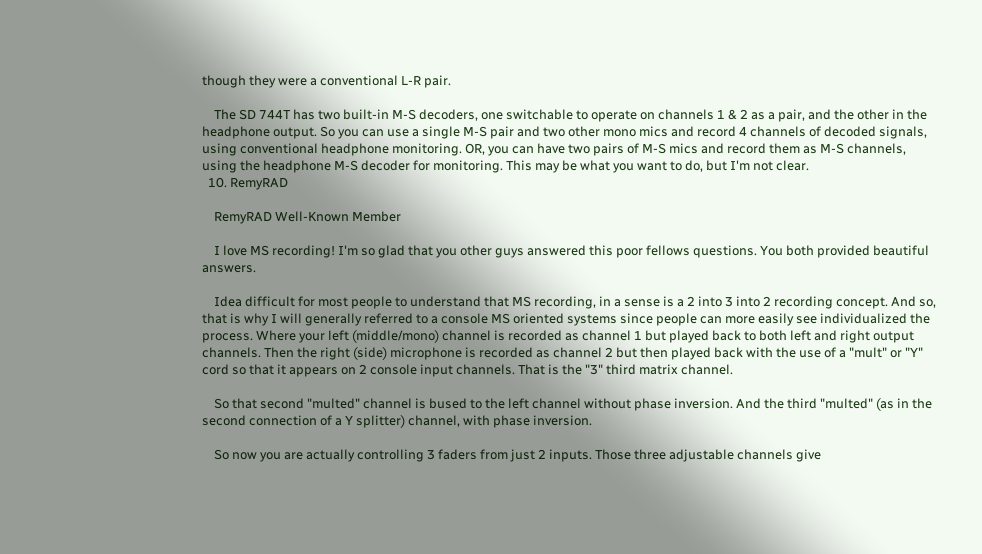though they were a conventional L-R pair.

    The SD 744T has two built-in M-S decoders, one switchable to operate on channels 1 & 2 as a pair, and the other in the headphone output. So you can use a single M-S pair and two other mono mics and record 4 channels of decoded signals, using conventional headphone monitoring. OR, you can have two pairs of M-S mics and record them as M-S channels, using the headphone M-S decoder for monitoring. This may be what you want to do, but I'm not clear.
  10. RemyRAD

    RemyRAD Well-Known Member

    I love MS recording! I'm so glad that you other guys answered this poor fellows questions. You both provided beautiful answers.

    Idea difficult for most people to understand that MS recording, in a sense is a 2 into 3 into 2 recording concept. And so, that is why I will generally referred to a console MS oriented systems since people can more easily see individualized the process. Where your left (middle/mono) channel is recorded as channel 1 but played back to both left and right output channels. Then the right (side) microphone is recorded as channel 2 but then played back with the use of a "mult" or "Y" cord so that it appears on 2 console input channels. That is the "3" third matrix channel.

    So that second "multed" channel is bused to the left channel without phase inversion. And the third "multed" (as in the second connection of a Y splitter) channel, with phase inversion.

    So now you are actually controlling 3 faders from just 2 inputs. Those three adjustable channels give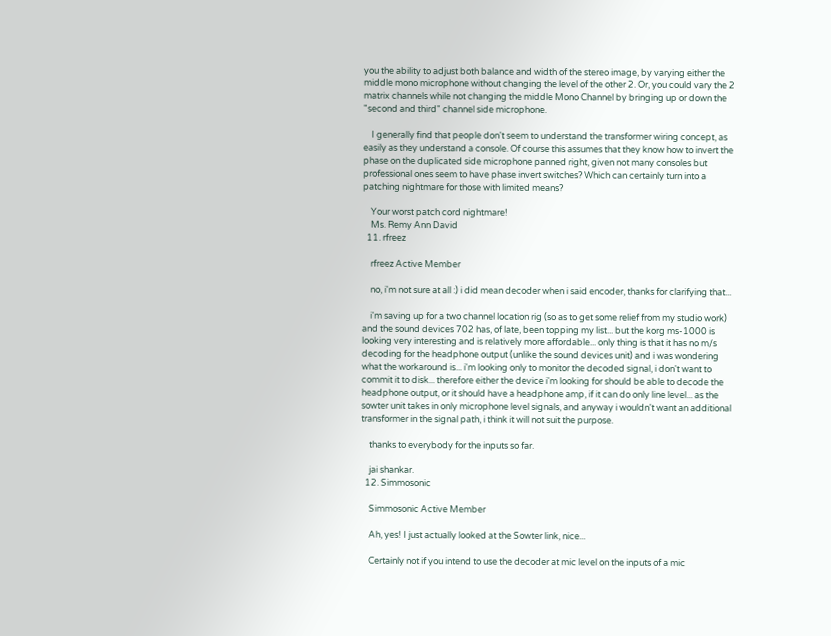you the ability to adjust both balance and width of the stereo image, by varying either the middle mono microphone without changing the level of the other 2. Or, you could vary the 2 matrix channels while not changing the middle Mono Channel by bringing up or down the "second and third" channel side microphone.

    I generally find that people don't seem to understand the transformer wiring concept, as easily as they understand a console. Of course this assumes that they know how to invert the phase on the duplicated side microphone panned right, given not many consoles but professional ones seem to have phase invert switches? Which can certainly turn into a patching nightmare for those with limited means?

    Your worst patch cord nightmare!
    Ms. Remy Ann David
  11. rfreez

    rfreez Active Member

    no, i'm not sure at all :) i did mean decoder when i said encoder, thanks for clarifying that...

    i'm saving up for a two channel location rig (so as to get some relief from my studio work) and the sound devices 702 has, of late, been topping my list... but the korg ms-1000 is looking very interesting and is relatively more affordable... only thing is that it has no m/s decoding for the headphone output (unlike the sound devices unit) and i was wondering what the workaround is... i'm looking only to monitor the decoded signal, i don't want to commit it to disk... therefore either the device i'm looking for should be able to decode the headphone output, or it should have a headphone amp, if it can do only line level... as the sowter unit takes in only microphone level signals, and anyway i wouldn't want an additional transformer in the signal path, i think it will not suit the purpose.

    thanks to everybody for the inputs so far.

    jai shankar.
  12. Simmosonic

    Simmosonic Active Member

    Ah, yes! I just actually looked at the Sowter link, nice...

    Certainly not if you intend to use the decoder at mic level on the inputs of a mic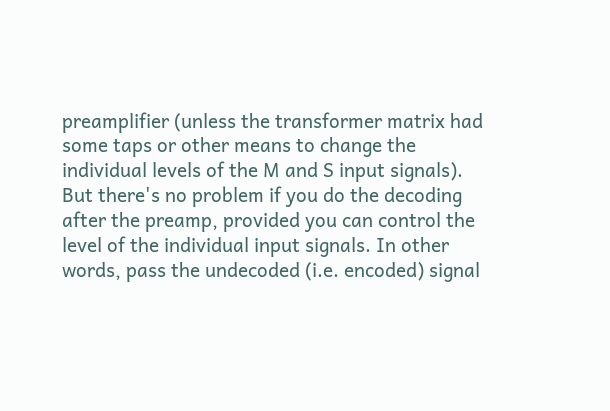preamplifier (unless the transformer matrix had some taps or other means to change the individual levels of the M and S input signals). But there's no problem if you do the decoding after the preamp, provided you can control the level of the individual input signals. In other words, pass the undecoded (i.e. encoded) signal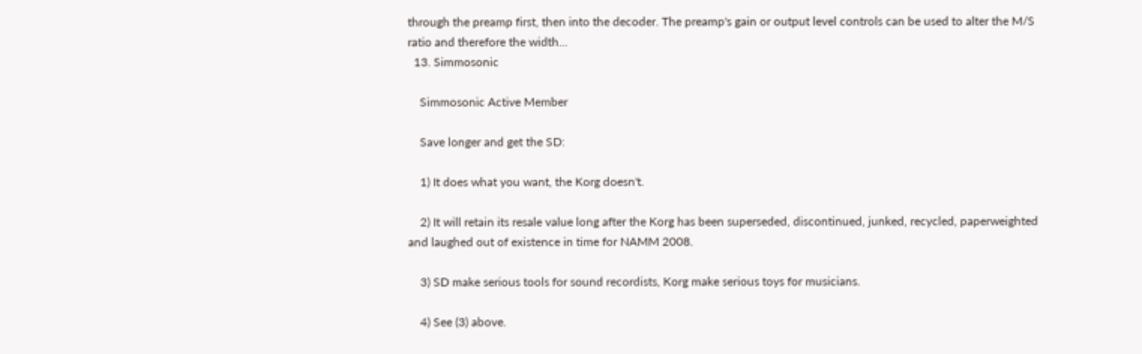through the preamp first, then into the decoder. The preamp's gain or output level controls can be used to alter the M/S ratio and therefore the width...
  13. Simmosonic

    Simmosonic Active Member

    Save longer and get the SD:

    1) It does what you want, the Korg doesn't.

    2) It will retain its resale value long after the Korg has been superseded, discontinued, junked, recycled, paperweighted and laughed out of existence in time for NAMM 2008.

    3) SD make serious tools for sound recordists, Korg make serious toys for musicians.

    4) See (3) above.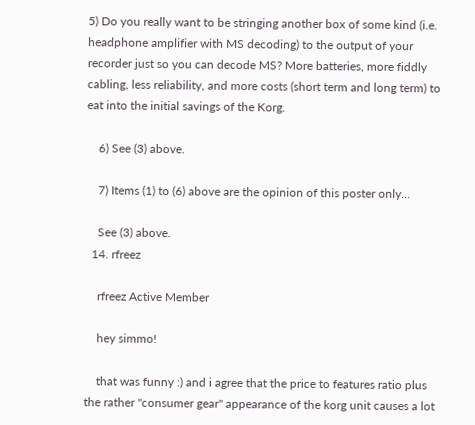5) Do you really want to be stringing another box of some kind (i.e. headphone amplifier with MS decoding) to the output of your recorder just so you can decode MS? More batteries, more fiddly cabling, less reliability, and more costs (short term and long term) to eat into the initial savings of the Korg.

    6) See (3) above.

    7) Items (1) to (6) above are the opinion of this poster only...

    See (3) above.
  14. rfreez

    rfreez Active Member

    hey simmo!

    that was funny :) and i agree that the price to features ratio plus the rather "consumer gear" appearance of the korg unit causes a lot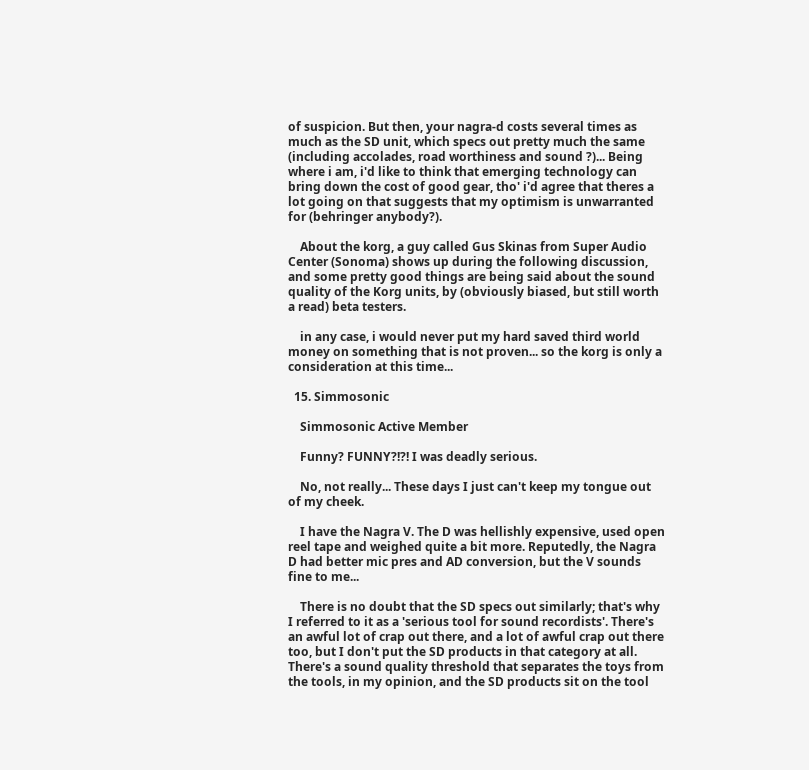of suspicion. But then, your nagra-d costs several times as much as the SD unit, which specs out pretty much the same (including accolades, road worthiness and sound ?)... Being where i am, i'd like to think that emerging technology can bring down the cost of good gear, tho' i'd agree that theres a lot going on that suggests that my optimism is unwarranted for (behringer anybody?).

    About the korg, a guy called Gus Skinas from Super Audio Center (Sonoma) shows up during the following discussion, and some pretty good things are being said about the sound quality of the Korg units, by (obviously biased, but still worth a read) beta testers.

    in any case, i would never put my hard saved third world money on something that is not proven... so the korg is only a consideration at this time...

  15. Simmosonic

    Simmosonic Active Member

    Funny? FUNNY?!?! I was deadly serious.

    No, not really... These days I just can't keep my tongue out of my cheek.

    I have the Nagra V. The D was hellishly expensive, used open reel tape and weighed quite a bit more. Reputedly, the Nagra D had better mic pres and AD conversion, but the V sounds fine to me...

    There is no doubt that the SD specs out similarly; that's why I referred to it as a 'serious tool for sound recordists'. There's an awful lot of crap out there, and a lot of awful crap out there too, but I don't put the SD products in that category at all. There's a sound quality threshold that separates the toys from the tools, in my opinion, and the SD products sit on the tool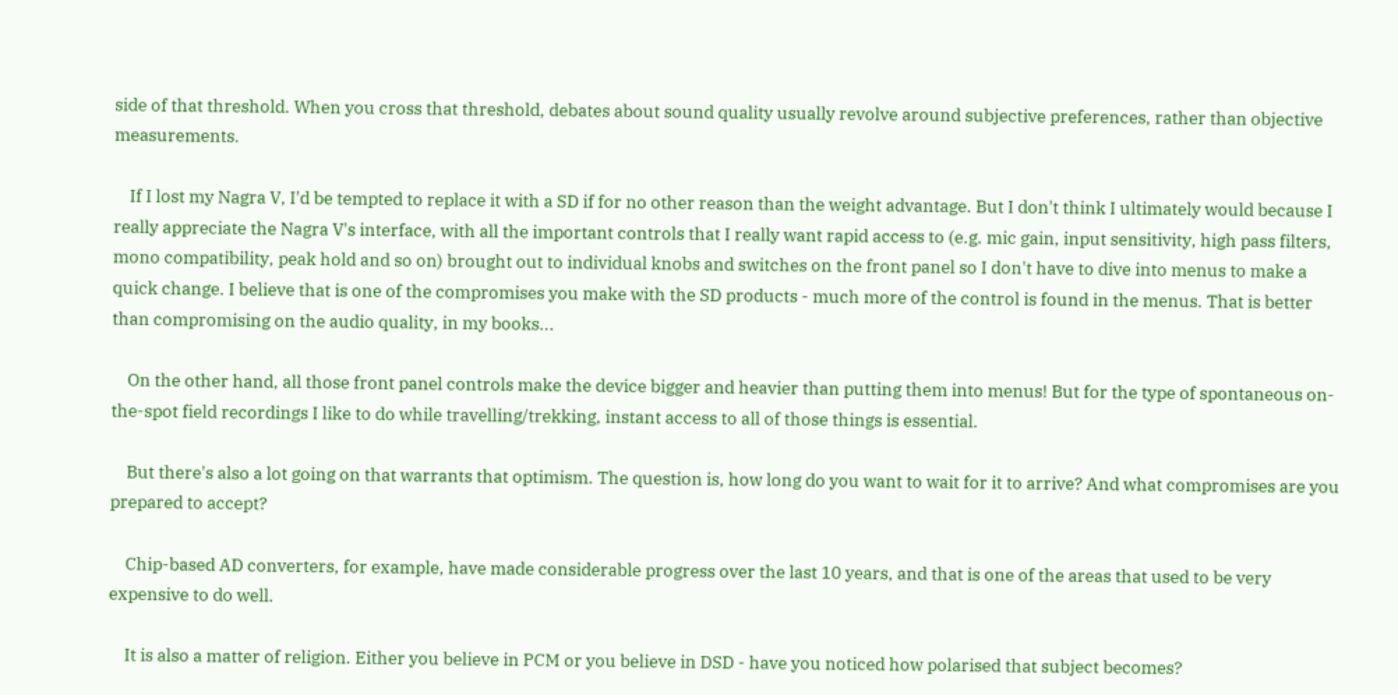side of that threshold. When you cross that threshold, debates about sound quality usually revolve around subjective preferences, rather than objective measurements.

    If I lost my Nagra V, I'd be tempted to replace it with a SD if for no other reason than the weight advantage. But I don't think I ultimately would because I really appreciate the Nagra V's interface, with all the important controls that I really want rapid access to (e.g. mic gain, input sensitivity, high pass filters, mono compatibility, peak hold and so on) brought out to individual knobs and switches on the front panel so I don't have to dive into menus to make a quick change. I believe that is one of the compromises you make with the SD products - much more of the control is found in the menus. That is better than compromising on the audio quality, in my books...

    On the other hand, all those front panel controls make the device bigger and heavier than putting them into menus! But for the type of spontaneous on-the-spot field recordings I like to do while travelling/trekking, instant access to all of those things is essential.

    But there's also a lot going on that warrants that optimism. The question is, how long do you want to wait for it to arrive? And what compromises are you prepared to accept?

    Chip-based AD converters, for example, have made considerable progress over the last 10 years, and that is one of the areas that used to be very expensive to do well.

    It is also a matter of religion. Either you believe in PCM or you believe in DSD - have you noticed how polarised that subject becomes?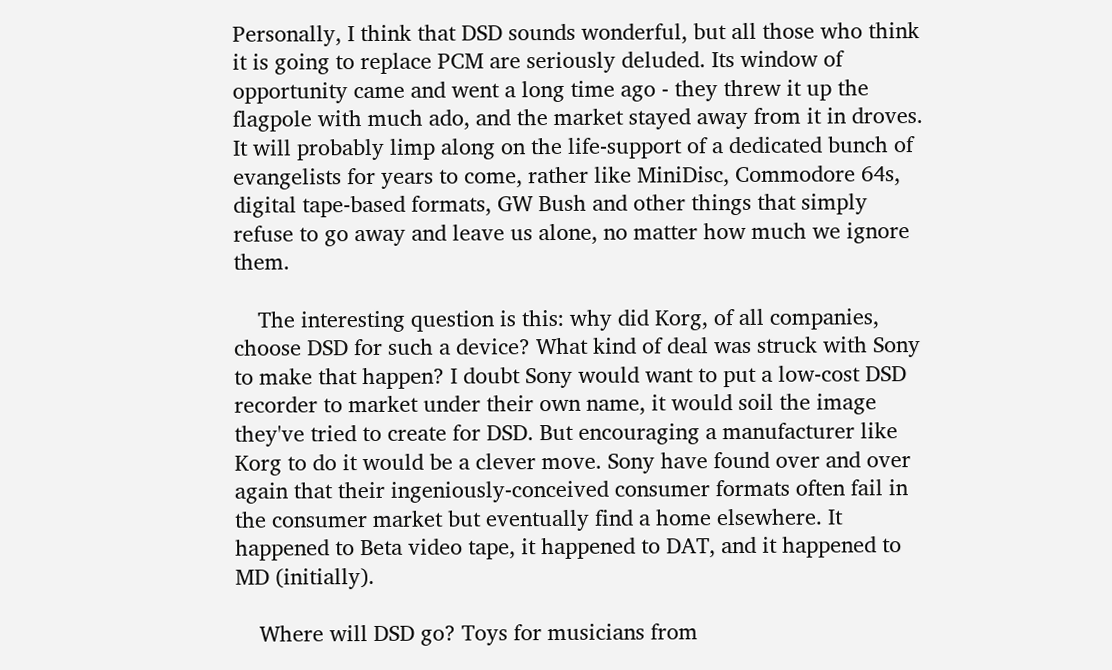Personally, I think that DSD sounds wonderful, but all those who think it is going to replace PCM are seriously deluded. Its window of opportunity came and went a long time ago - they threw it up the flagpole with much ado, and the market stayed away from it in droves. It will probably limp along on the life-support of a dedicated bunch of evangelists for years to come, rather like MiniDisc, Commodore 64s, digital tape-based formats, GW Bush and other things that simply refuse to go away and leave us alone, no matter how much we ignore them.

    The interesting question is this: why did Korg, of all companies, choose DSD for such a device? What kind of deal was struck with Sony to make that happen? I doubt Sony would want to put a low-cost DSD recorder to market under their own name, it would soil the image they've tried to create for DSD. But encouraging a manufacturer like Korg to do it would be a clever move. Sony have found over and over again that their ingeniously-conceived consumer formats often fail in the consumer market but eventually find a home elsewhere. It happened to Beta video tape, it happened to DAT, and it happened to MD (initially).

    Where will DSD go? Toys for musicians from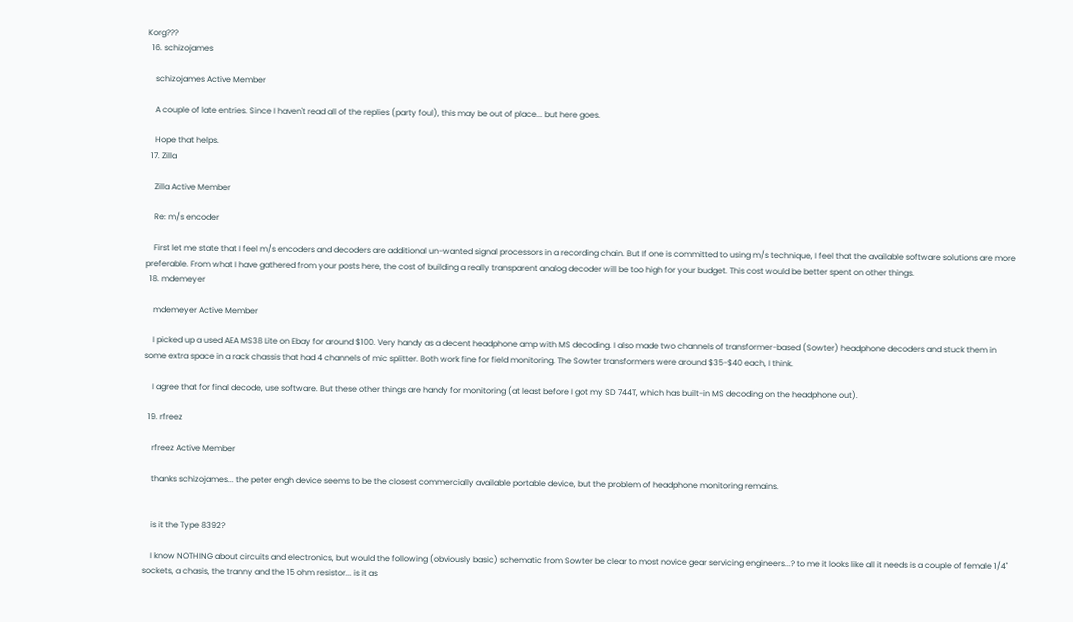Korg???
  16. schizojames

    schizojames Active Member

    A couple of late entries. Since I haven't read all of the replies (party foul), this may be out of place... but here goes.

    Hope that helps.
  17. Zilla

    Zilla Active Member

    Re: m/s encoder

    First let me state that I feel m/s encoders and decoders are additional un-wanted signal processors in a recording chain. But If one is committed to using m/s technique, I feel that the available software solutions are more preferable. From what I have gathered from your posts here, the cost of building a really transparent analog decoder will be too high for your budget. This cost would be better spent on other things.
  18. mdemeyer

    mdemeyer Active Member

    I picked up a used AEA MS38 Lite on Ebay for around $100. Very handy as a decent headphone amp with MS decoding. I also made two channels of transformer-based (Sowter) headphone decoders and stuck them in some extra space in a rack chassis that had 4 channels of mic splitter. Both work fine for field monitoring. The Sowter transformers were around $35-$40 each, I think.

    I agree that for final decode, use software. But these other things are handy for monitoring (at least before I got my SD 744T, which has built-in MS decoding on the headphone out).

  19. rfreez

    rfreez Active Member

    thanks schizojames... the peter engh device seems to be the closest commercially available portable device, but the problem of headphone monitoring remains.


    is it the Type 8392?

    I know NOTHING about circuits and electronics, but would the following (obviously basic) schematic from Sowter be clear to most novice gear servicing engineers...? to me it looks like all it needs is a couple of female 1/4" sockets, a chasis, the tranny and the 15 ohm resistor... is it as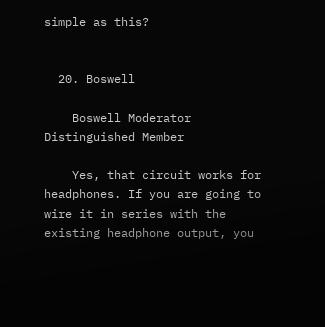simple as this?


  20. Boswell

    Boswell Moderator Distinguished Member

    Yes, that circuit works for headphones. If you are going to wire it in series with the existing headphone output, you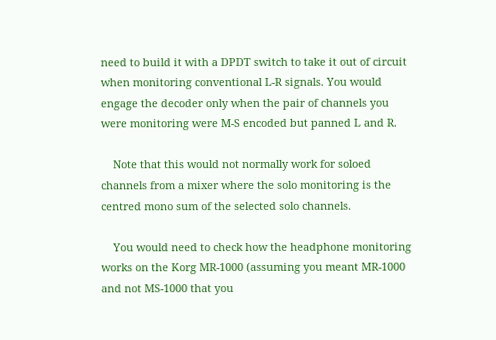need to build it with a DPDT switch to take it out of circuit when monitoring conventional L-R signals. You would engage the decoder only when the pair of channels you were monitoring were M-S encoded but panned L and R.

    Note that this would not normally work for soloed channels from a mixer where the solo monitoring is the centred mono sum of the selected solo channels.

    You would need to check how the headphone monitoring works on the Korg MR-1000 (assuming you meant MR-1000 and not MS-1000 that you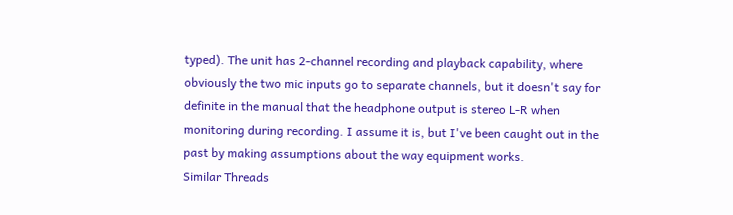typed). The unit has 2-channel recording and playback capability, where obviously the two mic inputs go to separate channels, but it doesn't say for definite in the manual that the headphone output is stereo L-R when monitoring during recording. I assume it is, but I've been caught out in the past by making assumptions about the way equipment works.
Similar Threads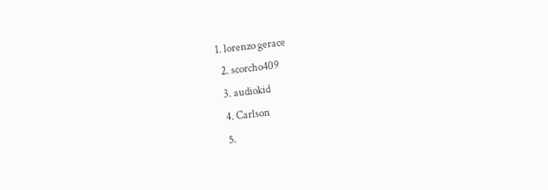1. lorenzo gerace
  2. scorcho409
  3. audiokid
  4. Carlson
  5.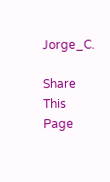Jorge_C.

Share This Page